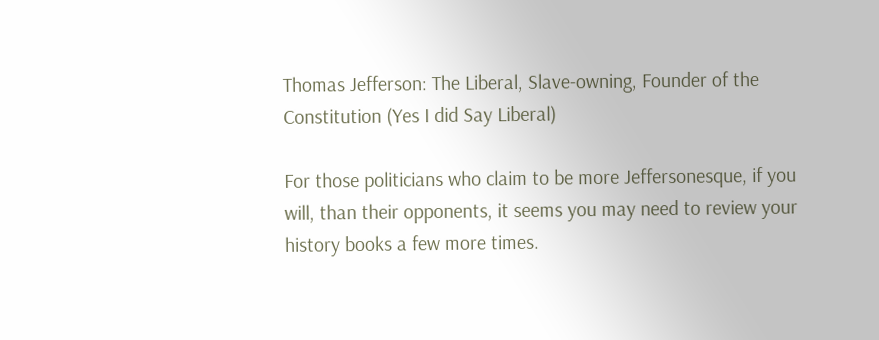Thomas Jefferson: The Liberal, Slave-owning, Founder of the Constitution (Yes I did Say Liberal)

For those politicians who claim to be more Jeffersonesque, if you will, than their opponents, it seems you may need to review your history books a few more times.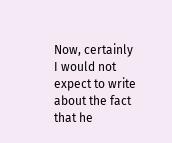Now, certainly I would not expect to write about the fact that he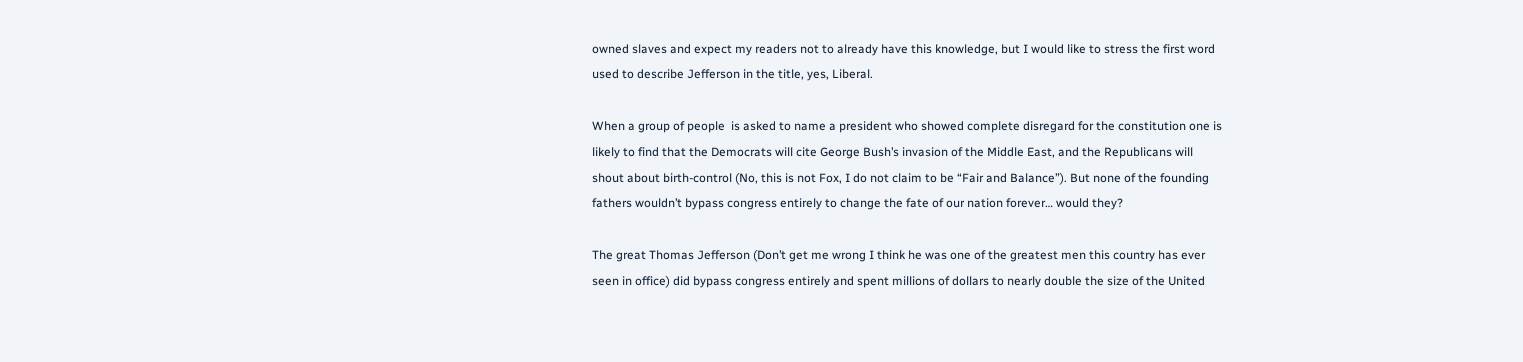owned slaves and expect my readers not to already have this knowledge, but I would like to stress the first word used to describe Jefferson in the title, yes, Liberal.

When a group of people  is asked to name a president who showed complete disregard for the constitution one is likely to find that the Democrats will cite George Bush’s invasion of the Middle East, and the Republicans will shout about birth-control (No, this is not Fox, I do not claim to be “Fair and Balance”). But none of the founding fathers wouldn’t bypass congress entirely to change the fate of our nation forever… would they?

The great Thomas Jefferson (Don’t get me wrong I think he was one of the greatest men this country has ever seen in office) did bypass congress entirely and spent millions of dollars to nearly double the size of the United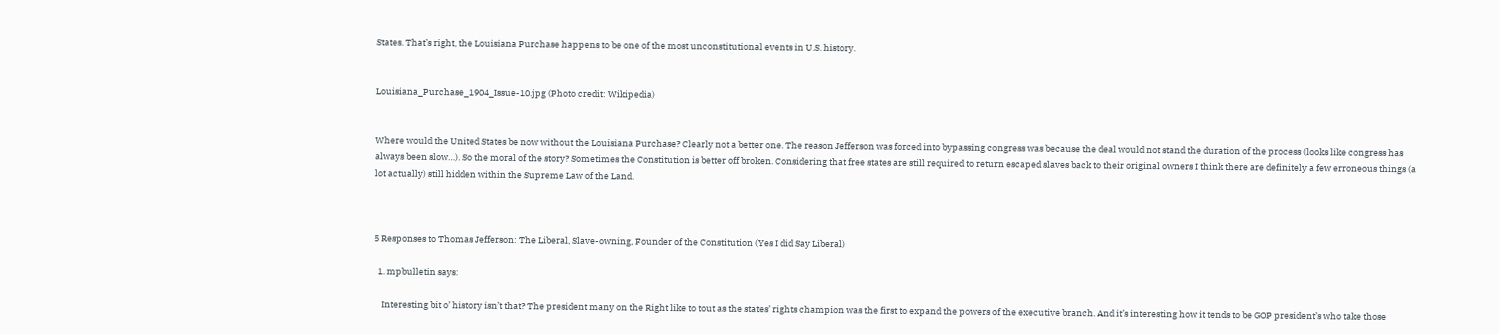States. That’s right, the Louisiana Purchase happens to be one of the most unconstitutional events in U.S. history.


Louisiana_Purchase_1904_Issue-10.jpg (Photo credit: Wikipedia)


Where would the United States be now without the Louisiana Purchase? Clearly not a better one. The reason Jefferson was forced into bypassing congress was because the deal would not stand the duration of the process (looks like congress has always been slow…). So the moral of the story? Sometimes the Constitution is better off broken. Considering that free states are still required to return escaped slaves back to their original owners I think there are definitely a few erroneous things (a lot actually) still hidden within the Supreme Law of the Land.



5 Responses to Thomas Jefferson: The Liberal, Slave-owning, Founder of the Constitution (Yes I did Say Liberal)

  1. mpbulletin says:

    Interesting bit o’ history isn’t that? The president many on the Right like to tout as the states’ rights champion was the first to expand the powers of the executive branch. And it’s interesting how it tends to be GOP president’s who take those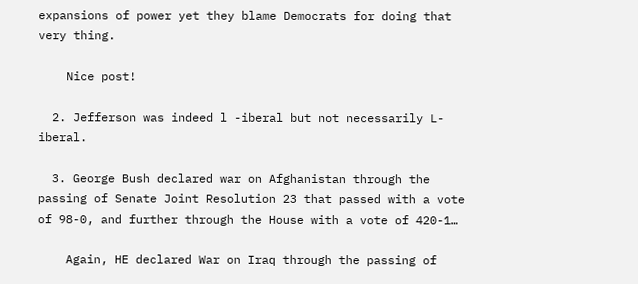expansions of power yet they blame Democrats for doing that very thing.

    Nice post!

  2. Jefferson was indeed l -iberal but not necessarily L- iberal.

  3. George Bush declared war on Afghanistan through the passing of Senate Joint Resolution 23 that passed with a vote of 98-0, and further through the House with a vote of 420-1…

    Again, HE declared War on Iraq through the passing of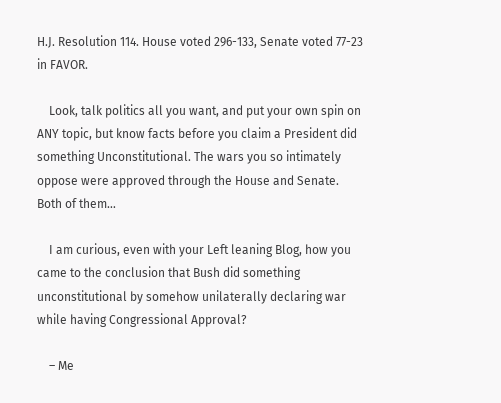H.J. Resolution 114. House voted 296-133, Senate voted 77-23 in FAVOR.

    Look, talk politics all you want, and put your own spin on ANY topic, but know facts before you claim a President did something Unconstitutional. The wars you so intimately oppose were approved through the House and Senate. Both of them…

    I am curious, even with your Left leaning Blog, how you came to the conclusion that Bush did something unconstitutional by somehow unilaterally declaring war while having Congressional Approval?

    – Me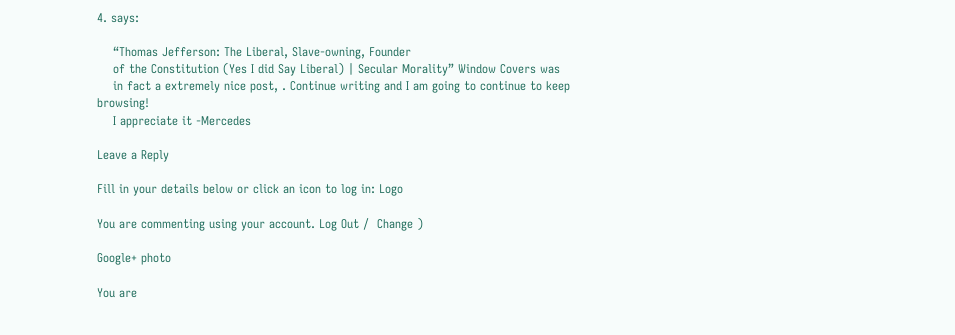4. says:

    “Thomas Jefferson: The Liberal, Slave-owning, Founder
    of the Constitution (Yes I did Say Liberal) | Secular Morality” Window Covers was
    in fact a extremely nice post, . Continue writing and I am going to continue to keep browsing!
    I appreciate it -Mercedes

Leave a Reply

Fill in your details below or click an icon to log in: Logo

You are commenting using your account. Log Out /  Change )

Google+ photo

You are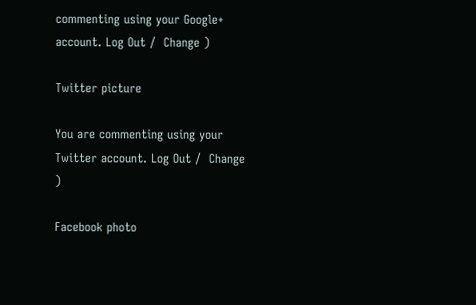commenting using your Google+ account. Log Out /  Change )

Twitter picture

You are commenting using your Twitter account. Log Out /  Change )

Facebook photo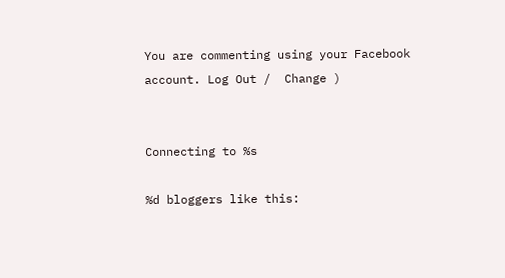You are commenting using your Facebook account. Log Out /  Change )


Connecting to %s

%d bloggers like this: